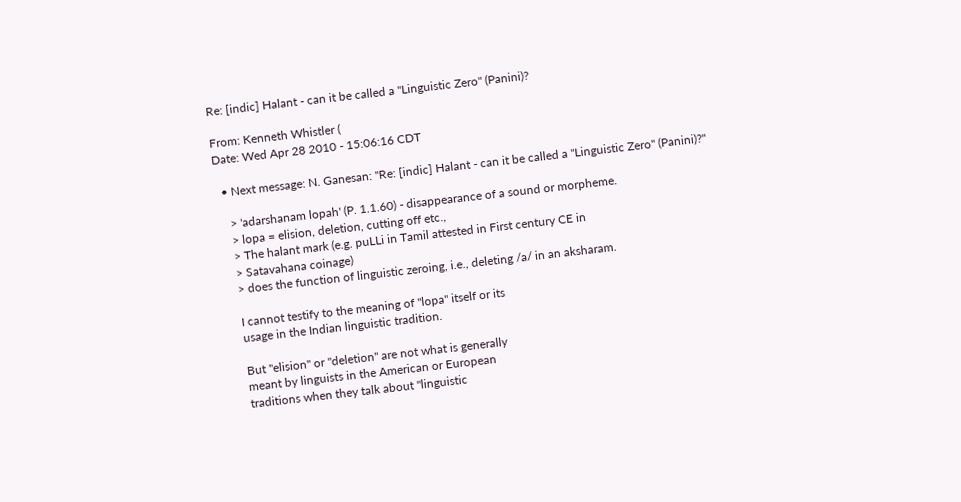Re: [indic] Halant - can it be called a "Linguistic Zero" (Panini)?

From: Kenneth Whistler (
Date: Wed Apr 28 2010 - 15:06:16 CDT

  • Next message: N. Ganesan: "Re: [indic] Halant - can it be called a "Linguistic Zero" (Panini)?"

    > 'adarshanam lopah' (P. 1.1.60) - disappearance of a sound or morpheme.
    > lopa = elision, deletion, cutting off etc.,
    > The halant mark (e.g. puLLi in Tamil attested in First century CE in
    > Satavahana coinage)
    > does the function of linguistic zeroing, i.e., deleting /a/ in an aksharam.

    I cannot testify to the meaning of "lopa" itself or its
    usage in the Indian linguistic tradition.

    But "elision" or "deletion" are not what is generally
    meant by linguists in the American or European
    traditions when they talk about "linguistic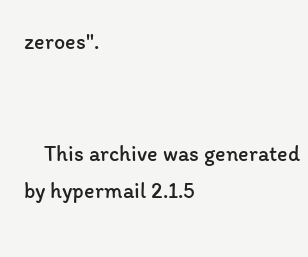zeroes".


    This archive was generated by hypermail 2.1.5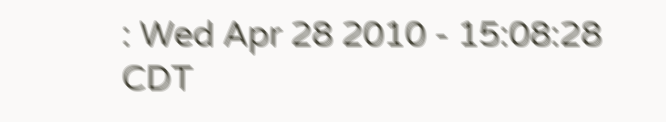: Wed Apr 28 2010 - 15:08:28 CDT